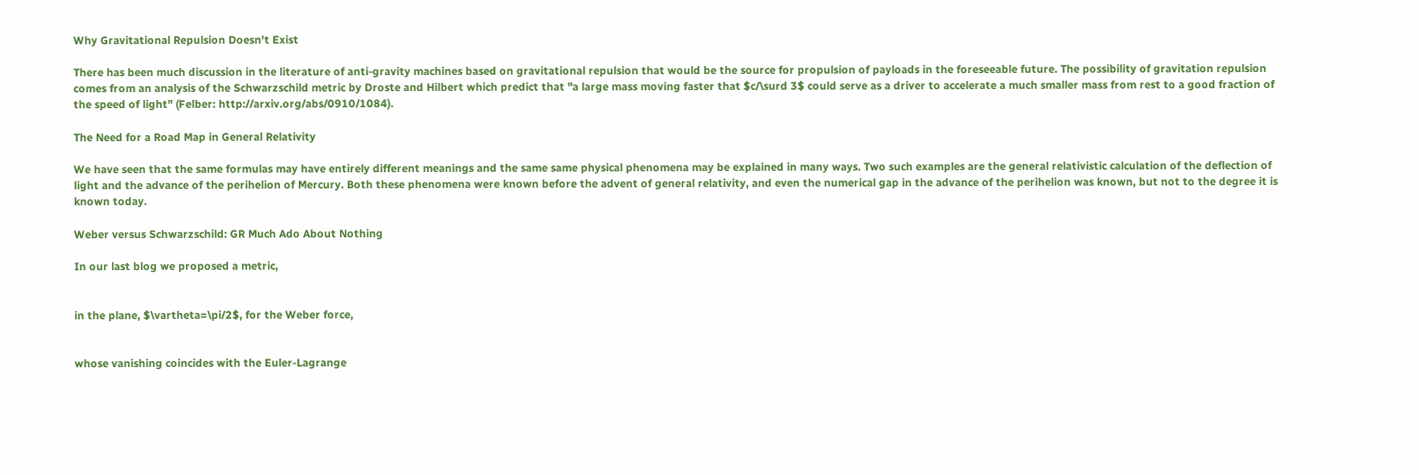Why Gravitational Repulsion Doesn't Exist

There has been much discussion in the literature of anti-gravity machines based on gravitational repulsion that would be the source for propulsion of payloads in the foreseeable future. The possibility of gravitation repulsion comes from an analysis of the Schwarzschild metric by Droste and Hilbert which predict that "a large mass moving faster that $c/\surd 3$ could serve as a driver to accelerate a much smaller mass from rest to a good fraction of the speed of light" (Felber: http://arxiv.org/abs/0910/1084).

The Need for a Road Map in General Relativity

We have seen that the same formulas may have entirely different meanings and the same same physical phenomena may be explained in many ways. Two such examples are the general relativistic calculation of the deflection of light and the advance of the perihelion of Mercury. Both these phenomena were known before the advent of general relativity, and even the numerical gap in the advance of the perihelion was known, but not to the degree it is known today.

Weber versus Schwarzschild: GR Much Ado About Nothing

In our last blog we proposed a metric,


in the plane, $\vartheta=\pi/2$, for the Weber force,


whose vanishing coincides with the Euler-Lagrange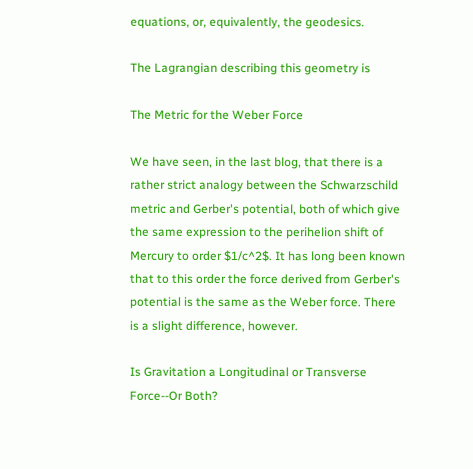equations, or, equivalently, the geodesics.

The Lagrangian describing this geometry is

The Metric for the Weber Force

We have seen, in the last blog, that there is a rather strict analogy between the Schwarzschild metric and Gerber's potential, both of which give the same expression to the perihelion shift of Mercury to order $1/c^2$. It has long been known that to this order the force derived from Gerber's potential is the same as the Weber force. There is a slight difference, however.

Is Gravitation a Longitudinal or Transverse Force--Or Both?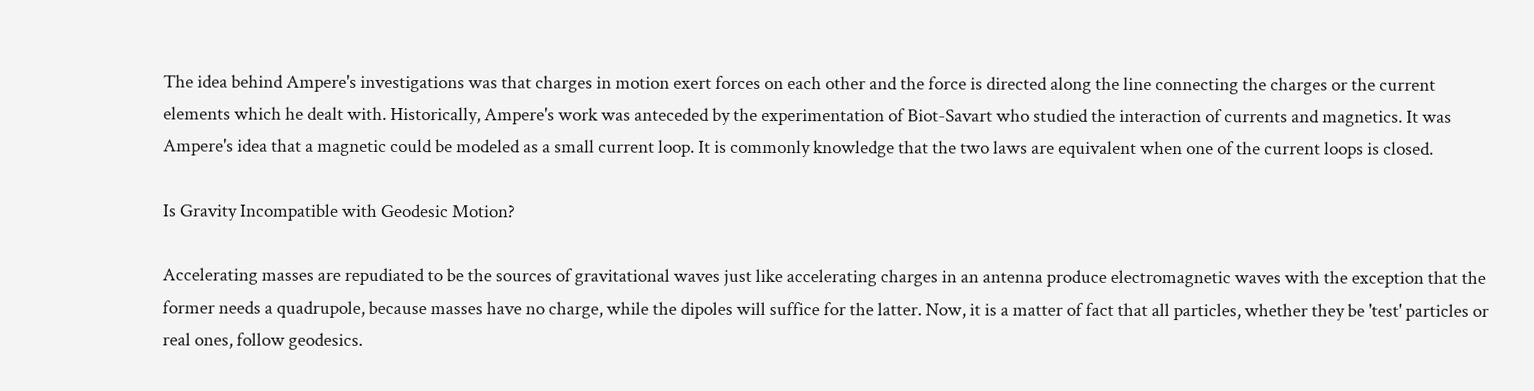The idea behind Ampere's investigations was that charges in motion exert forces on each other and the force is directed along the line connecting the charges or the current elements which he dealt with. Historically, Ampere's work was anteceded by the experimentation of Biot-Savart who studied the interaction of currents and magnetics. It was Ampere's idea that a magnetic could be modeled as a small current loop. It is commonly knowledge that the two laws are equivalent when one of the current loops is closed.

Is Gravity Incompatible with Geodesic Motion?

Accelerating masses are repudiated to be the sources of gravitational waves just like accelerating charges in an antenna produce electromagnetic waves with the exception that the former needs a quadrupole, because masses have no charge, while the dipoles will suffice for the latter. Now, it is a matter of fact that all particles, whether they be 'test' particles or real ones, follow geodesics.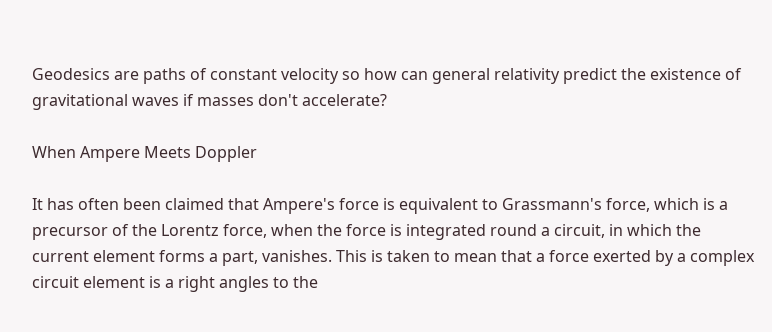Geodesics are paths of constant velocity so how can general relativity predict the existence of gravitational waves if masses don't accelerate?

When Ampere Meets Doppler

It has often been claimed that Ampere's force is equivalent to Grassmann's force, which is a precursor of the Lorentz force, when the force is integrated round a circuit, in which the current element forms a part, vanishes. This is taken to mean that a force exerted by a complex circuit element is a right angles to the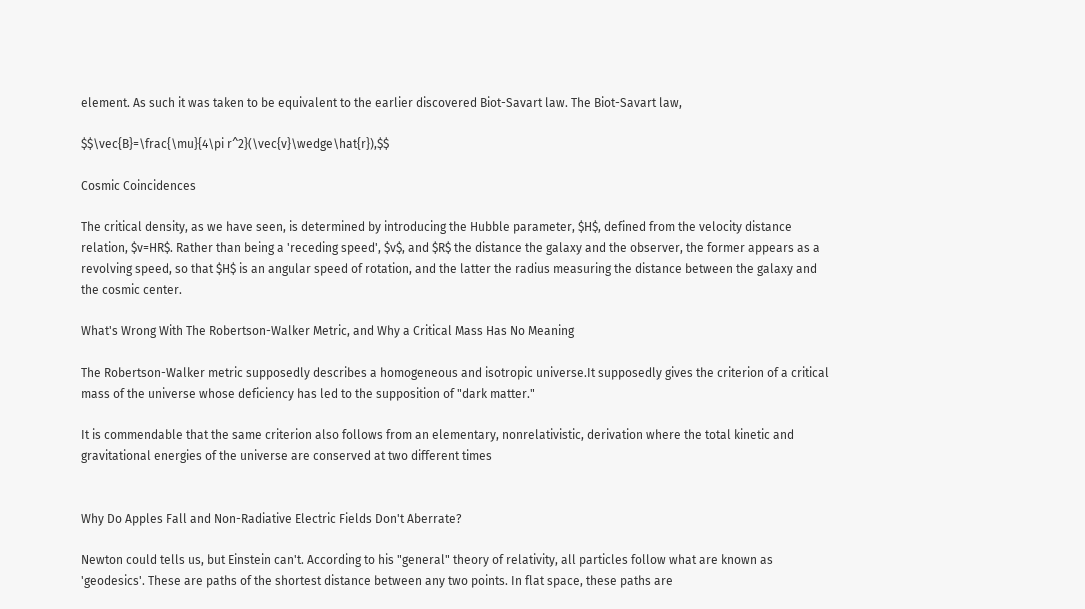element. As such it was taken to be equivalent to the earlier discovered Biot-Savart law. The Biot-Savart law,

$$\vec{B}=\frac{\mu}{4\pi r^2}(\vec{v}\wedge\hat{r}),$$

Cosmic Coincidences

The critical density, as we have seen, is determined by introducing the Hubble parameter, $H$, defined from the velocity distance relation, $v=HR$. Rather than being a 'receding speed', $v$, and $R$ the distance the galaxy and the observer, the former appears as a revolving speed, so that $H$ is an angular speed of rotation, and the latter the radius measuring the distance between the galaxy and the cosmic center.

What's Wrong With The Robertson-Walker Metric, and Why a Critical Mass Has No Meaning

The Robertson-Walker metric supposedly describes a homogeneous and isotropic universe.It supposedly gives the criterion of a critical mass of the universe whose deficiency has led to the supposition of "dark matter."

It is commendable that the same criterion also follows from an elementary, nonrelativistic, derivation where the total kinetic and gravitational energies of the universe are conserved at two different times


Why Do Apples Fall and Non-Radiative Electric Fields Don't Aberrate?

Newton could tells us, but Einstein can't. According to his "general" theory of relativity, all particles follow what are known as 'geodesics'. These are paths of the shortest distance between any two points. In flat space, these paths are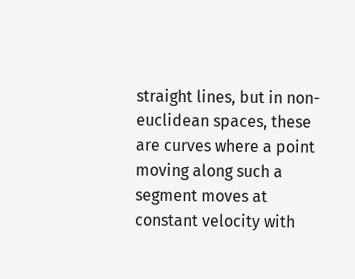straight lines, but in non-euclidean spaces, these are curves where a point moving along such a segment moves at constant velocity with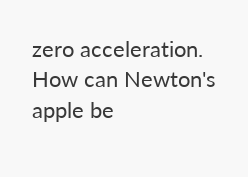zero acceleration. How can Newton's apple be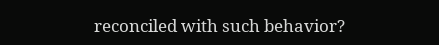reconciled with such behavior?